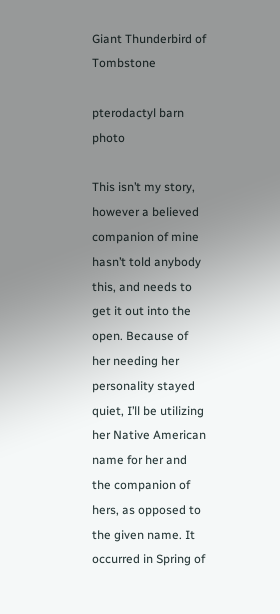Giant Thunderbird of Tombstone

pterodactyl barn photo

This isn’t my story, however a believed companion of mine hasn’t told anybody this, and needs to get it out into the open. Because of her needing her personality stayed quiet, I’ll be utilizing her Native American name for her and the companion of hers, as opposed to the given name. It occurred in Spring of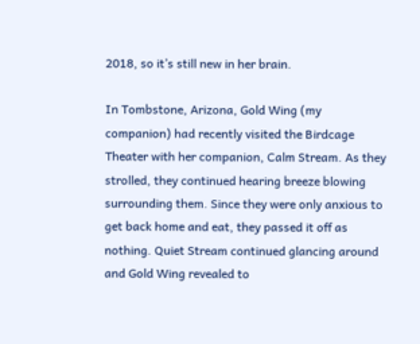2018, so it’s still new in her brain.

In Tombstone, Arizona, Gold Wing (my companion) had recently visited the Birdcage Theater with her companion, Calm Stream. As they strolled, they continued hearing breeze blowing surrounding them. Since they were only anxious to get back home and eat, they passed it off as nothing. Quiet Stream continued glancing around and Gold Wing revealed to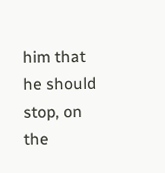him that he should stop, on the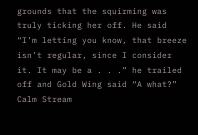grounds that the squirming was truly ticking her off. He said “I’m letting you know, that breeze isn’t regular, since I consider it. It may be a . . .” he trailed off and Gold Wing said “A what?” Calm Stream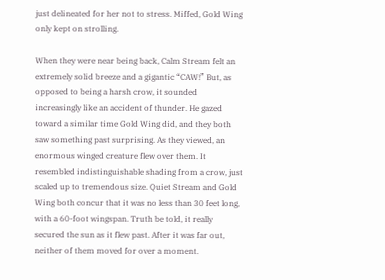just delineated for her not to stress. Miffed, Gold Wing only kept on strolling.

When they were near being back, Calm Stream felt an extremely solid breeze and a gigantic “CAW!” But, as opposed to being a harsh crow, it sounded increasingly like an accident of thunder. He gazed toward a similar time Gold Wing did, and they both saw something past surprising. As they viewed, an enormous winged creature flew over them. It resembled indistinguishable shading from a crow, just scaled up to tremendous size. Quiet Stream and Gold Wing both concur that it was no less than 30 feet long, with a 60-foot wingspan. Truth be told, it really secured the sun as it flew past. After it was far out, neither of them moved for over a moment.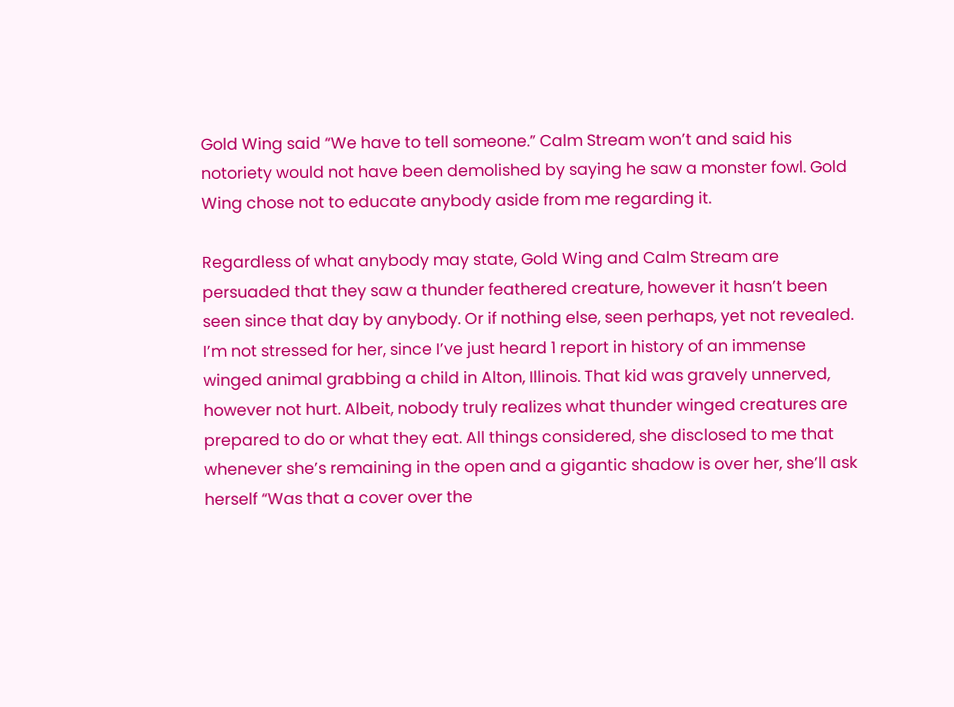Gold Wing said “We have to tell someone.” Calm Stream won’t and said his notoriety would not have been demolished by saying he saw a monster fowl. Gold Wing chose not to educate anybody aside from me regarding it.

Regardless of what anybody may state, Gold Wing and Calm Stream are persuaded that they saw a thunder feathered creature, however it hasn’t been seen since that day by anybody. Or if nothing else, seen perhaps, yet not revealed. I’m not stressed for her, since I’ve just heard 1 report in history of an immense winged animal grabbing a child in Alton, Illinois. That kid was gravely unnerved, however not hurt. Albeit, nobody truly realizes what thunder winged creatures are prepared to do or what they eat. All things considered, she disclosed to me that whenever she’s remaining in the open and a gigantic shadow is over her, she’ll ask herself “Was that a cover over the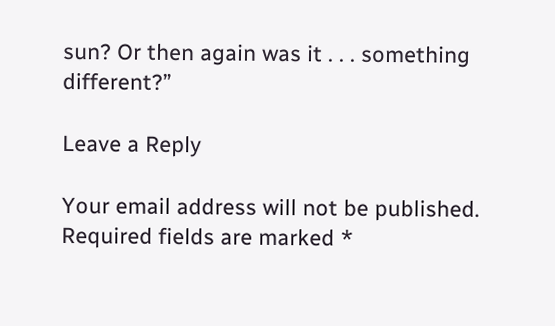sun? Or then again was it . . . something different?”

Leave a Reply

Your email address will not be published. Required fields are marked *